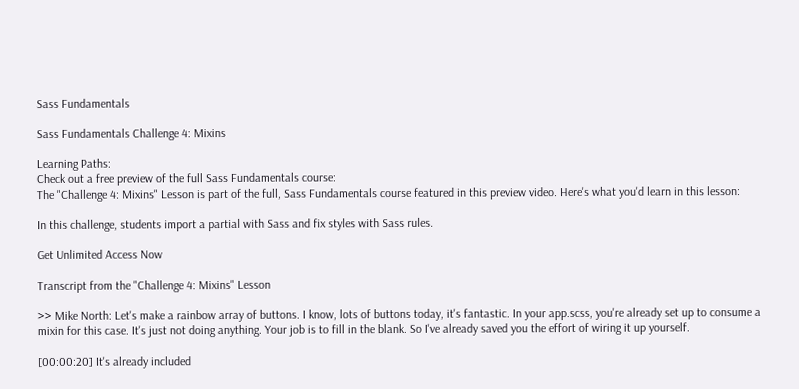Sass Fundamentals

Sass Fundamentals Challenge 4: Mixins

Learning Paths:
Check out a free preview of the full Sass Fundamentals course:
The "Challenge 4: Mixins" Lesson is part of the full, Sass Fundamentals course featured in this preview video. Here's what you'd learn in this lesson:

In this challenge, students import a partial with Sass and fix styles with Sass rules.

Get Unlimited Access Now

Transcript from the "Challenge 4: Mixins" Lesson

>> Mike North: Let's make a rainbow array of buttons. I know, lots of buttons today, it's fantastic. In your app.scss, you're already set up to consume a mixin for this case. It's just not doing anything. Your job is to fill in the blank. So I've already saved you the effort of wiring it up yourself.

[00:00:20] It's already included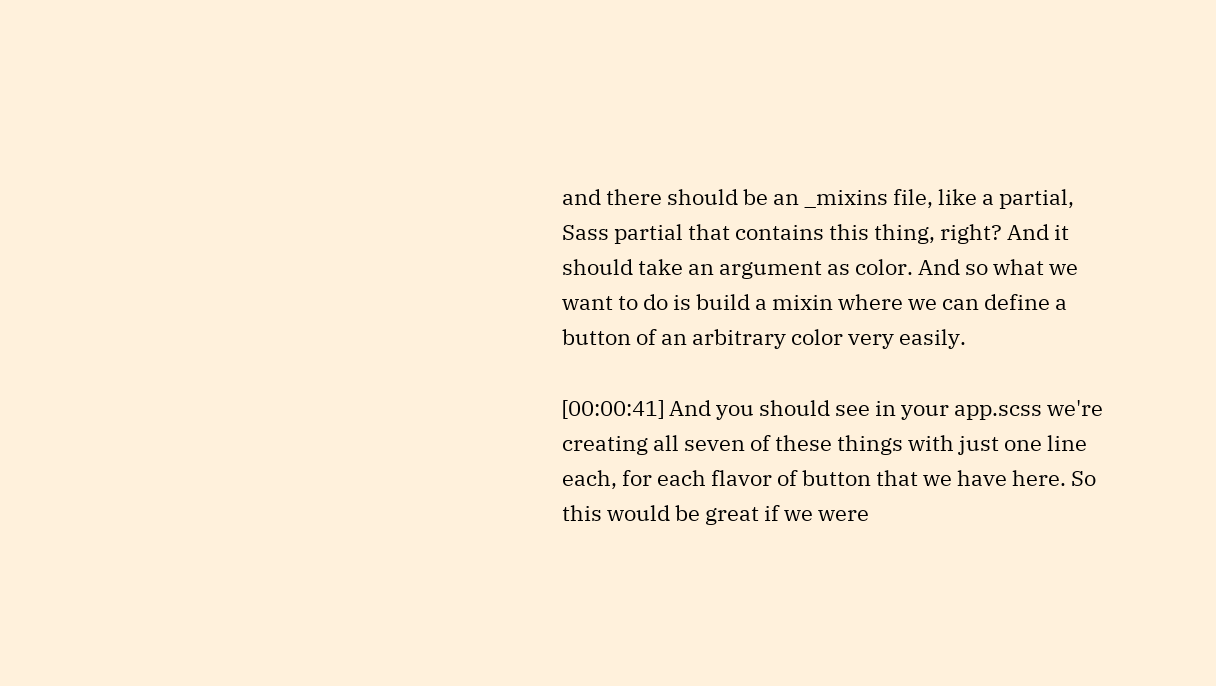and there should be an _mixins file, like a partial, Sass partial that contains this thing, right? And it should take an argument as color. And so what we want to do is build a mixin where we can define a button of an arbitrary color very easily.

[00:00:41] And you should see in your app.scss we're creating all seven of these things with just one line each, for each flavor of button that we have here. So this would be great if we were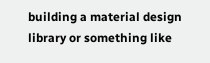building a material design library or something like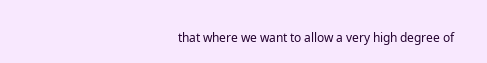that where we want to allow a very high degree of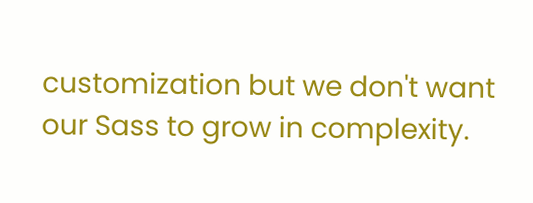customization but we don't want our Sass to grow in complexity.